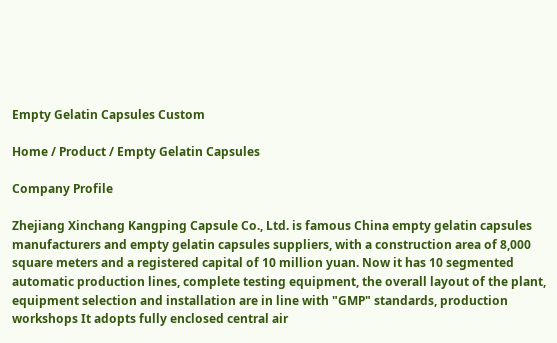Empty Gelatin Capsules Custom

Home / Product / Empty Gelatin Capsules

Company Profile

Zhejiang Xinchang Kangping Capsule Co., Ltd. is famous China empty gelatin capsules manufacturers and empty gelatin capsules suppliers, with a construction area of 8,000 square meters and a registered capital of 10 million yuan. Now it has 10 segmented automatic production lines, complete testing equipment, the overall layout of the plant, equipment selection and installation are in line with "GMP" standards, production workshops It adopts fully enclosed central air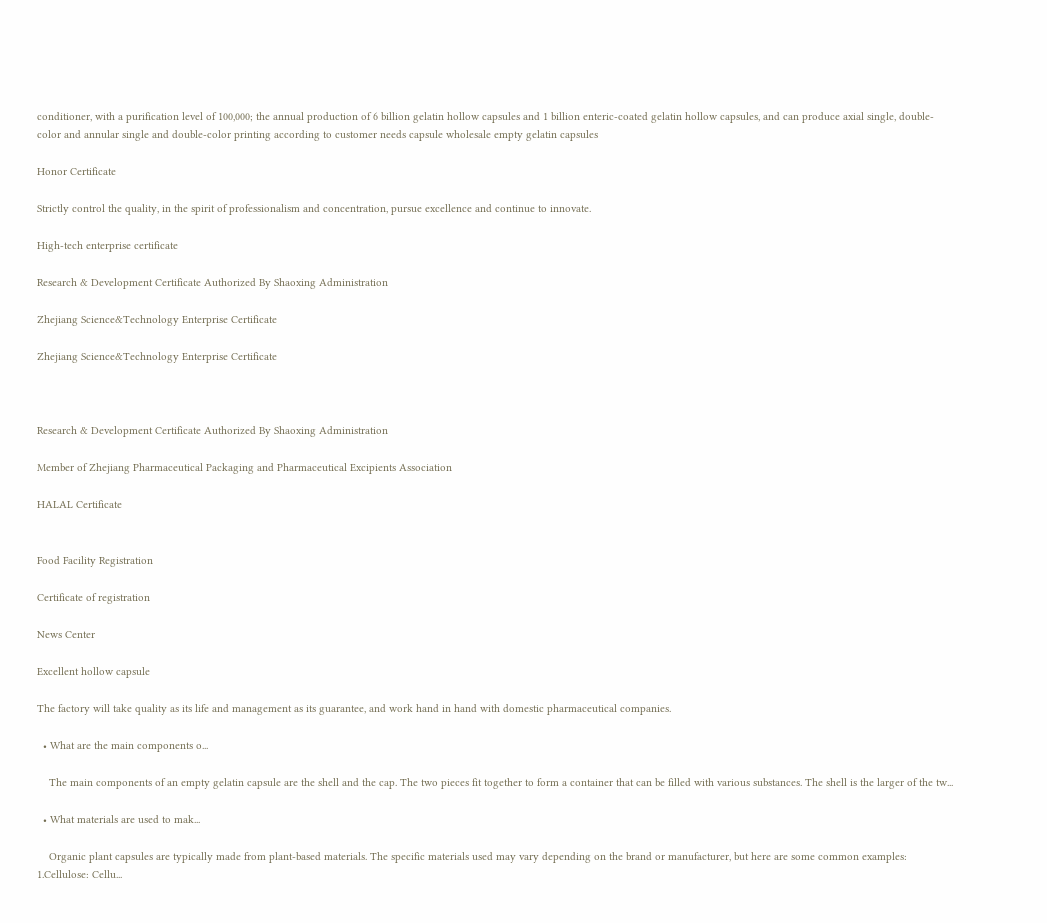conditioner, with a purification level of 100,000; the annual production of 6 billion gelatin hollow capsules and 1 billion enteric-coated gelatin hollow capsules, and can produce axial single, double-color and annular single and double-color printing according to customer needs capsule wholesale empty gelatin capsules

Honor Certificate

Strictly control the quality, in the spirit of professionalism and concentration, pursue excellence and continue to innovate.

High-tech enterprise certificate

Research & Development Certificate Authorized By Shaoxing Administration

Zhejiang Science&Technology Enterprise Certificate

Zhejiang Science&Technology Enterprise Certificate



Research & Development Certificate Authorized By Shaoxing Administration

Member of Zhejiang Pharmaceutical Packaging and Pharmaceutical Excipients Association

HALAL Certificate


Food Facility Registration

Certificate of registration

News Center

Excellent hollow capsule

The factory will take quality as its life and management as its guarantee, and work hand in hand with domestic pharmaceutical companies.

  • What are the main components o...

    The main components of an empty gelatin capsule are the shell and the cap. The two pieces fit together to form a container that can be filled with various substances. The shell is the larger of the tw...

  • What materials are used to mak...

    Organic plant capsules are typically made from plant-based materials. The specific materials used may vary depending on the brand or manufacturer, but here are some common examples: 1.Cellulose: Cellu...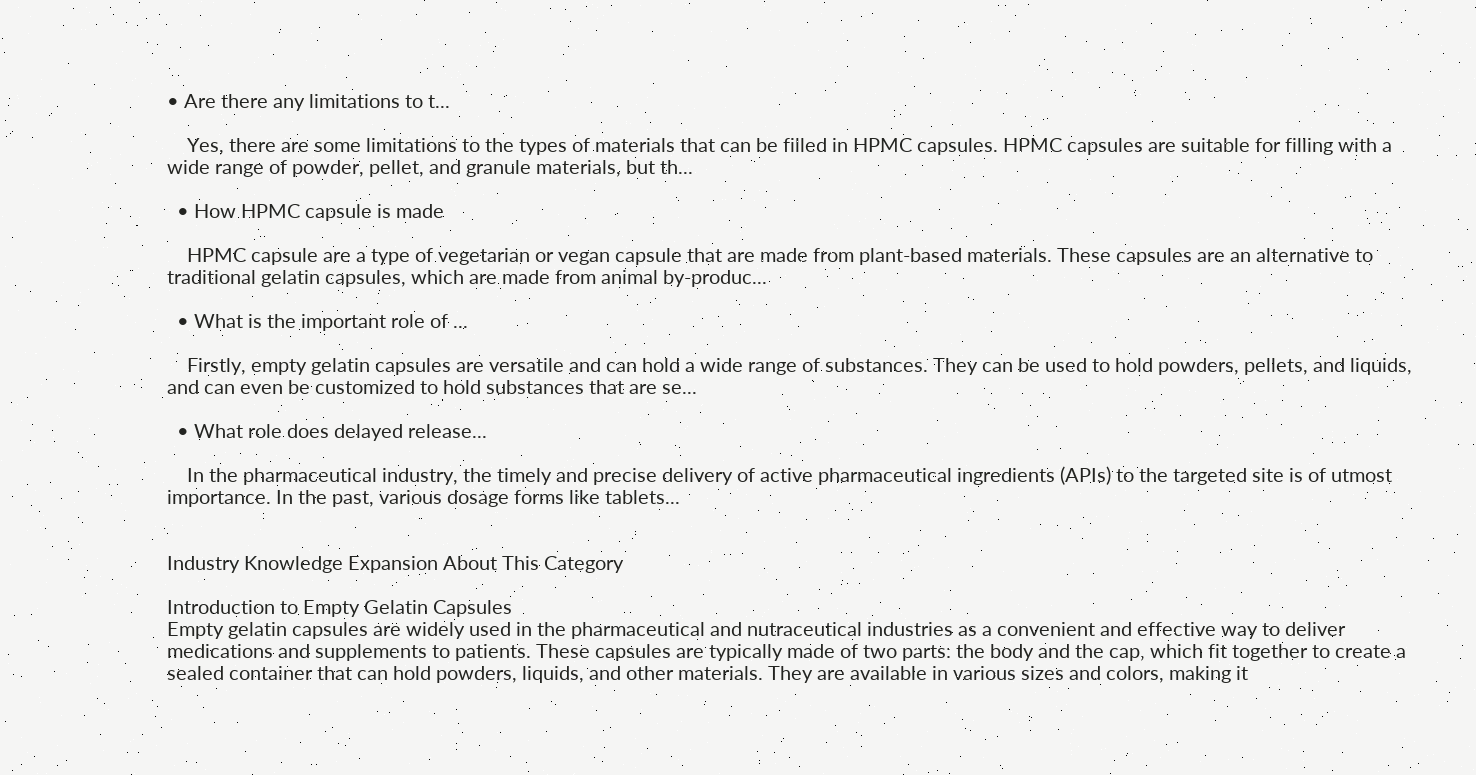• Are there any limitations to t...

    Yes, there are some limitations to the types of materials that can be filled in HPMC capsules. HPMC capsules are suitable for filling with a wide range of powder, pellet, and granule materials, but th...

  • How HPMC capsule is made

    HPMC capsule are a type of vegetarian or vegan capsule that are made from plant-based materials. These capsules are an alternative to traditional gelatin capsules, which are made from animal by-produc...

  • What is the important role of ...

    Firstly, empty gelatin capsules are versatile and can hold a wide range of substances. They can be used to hold powders, pellets, and liquids, and can even be customized to hold substances that are se...

  • What role does delayed release...

    In the pharmaceutical industry, the timely and precise delivery of active pharmaceutical ingredients (APIs) to the targeted site is of utmost importance. In the past, various dosage forms like tablets...


Industry Knowledge Expansion About This Category

Introduction to Empty Gelatin Capsules
Empty gelatin capsules are widely used in the pharmaceutical and nutraceutical industries as a convenient and effective way to deliver medications and supplements to patients. These capsules are typically made of two parts: the body and the cap, which fit together to create a sealed container that can hold powders, liquids, and other materials. They are available in various sizes and colors, making it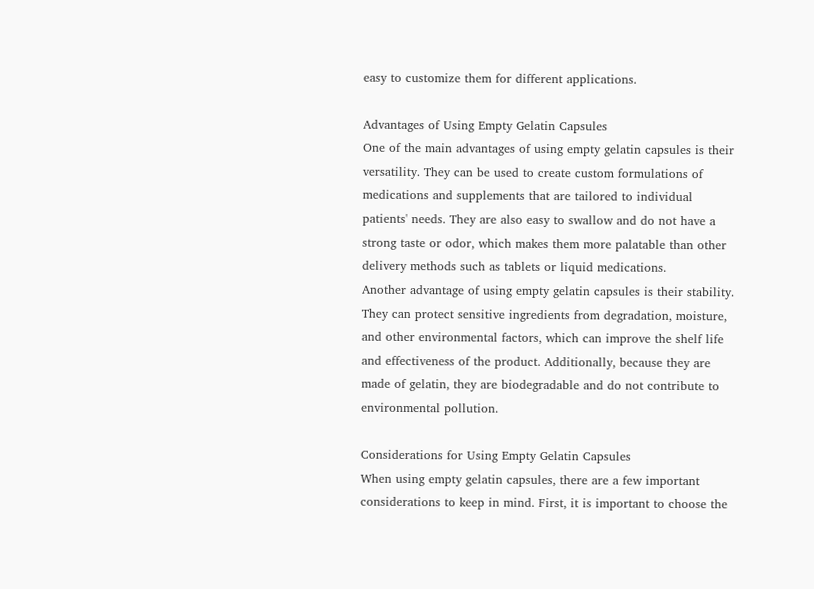easy to customize them for different applications.

Advantages of Using Empty Gelatin Capsules
One of the main advantages of using empty gelatin capsules is their versatility. They can be used to create custom formulations of medications and supplements that are tailored to individual patients' needs. They are also easy to swallow and do not have a strong taste or odor, which makes them more palatable than other delivery methods such as tablets or liquid medications.
Another advantage of using empty gelatin capsules is their stability. They can protect sensitive ingredients from degradation, moisture, and other environmental factors, which can improve the shelf life and effectiveness of the product. Additionally, because they are made of gelatin, they are biodegradable and do not contribute to environmental pollution.

Considerations for Using Empty Gelatin Capsules
When using empty gelatin capsules, there are a few important considerations to keep in mind. First, it is important to choose the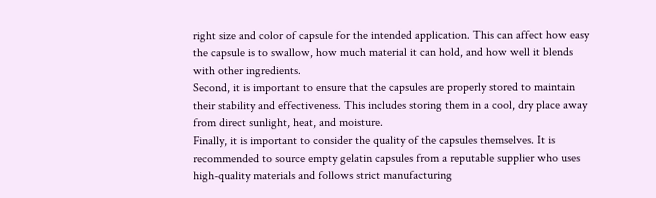right size and color of capsule for the intended application. This can affect how easy the capsule is to swallow, how much material it can hold, and how well it blends with other ingredients.
Second, it is important to ensure that the capsules are properly stored to maintain their stability and effectiveness. This includes storing them in a cool, dry place away from direct sunlight, heat, and moisture.
Finally, it is important to consider the quality of the capsules themselves. It is recommended to source empty gelatin capsules from a reputable supplier who uses high-quality materials and follows strict manufacturing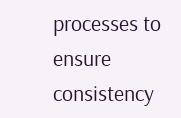processes to ensure consistency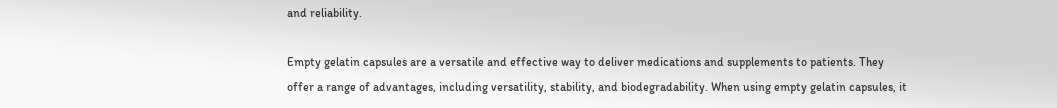and reliability.

Empty gelatin capsules are a versatile and effective way to deliver medications and supplements to patients. They offer a range of advantages, including versatility, stability, and biodegradability. When using empty gelatin capsules, it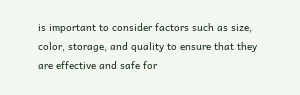is important to consider factors such as size, color, storage, and quality to ensure that they are effective and safe for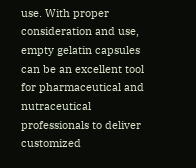use. With proper consideration and use, empty gelatin capsules can be an excellent tool for pharmaceutical and nutraceutical professionals to deliver customized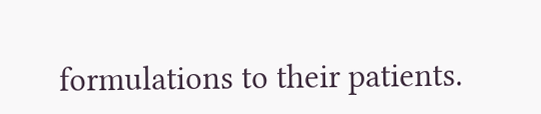formulations to their patients.